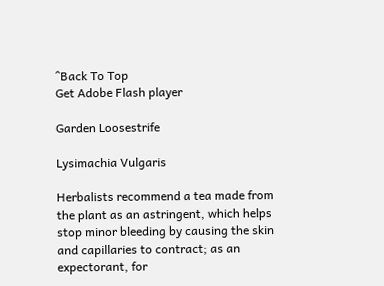^Back To Top
Get Adobe Flash player

Garden Loosestrife

Lysimachia Vulgaris

Herbalists recommend a tea made from the plant as an astringent, which helps stop minor bleeding by causing the skin and capillaries to contract; as an expectorant, for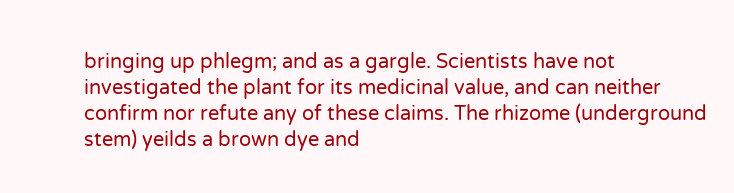bringing up phlegm; and as a gargle. Scientists have not investigated the plant for its medicinal value, and can neither confirm nor refute any of these claims. The rhizome (underground stem) yeilds a brown dye and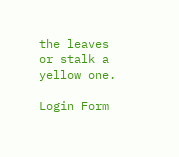the leaves or stalk a yellow one.

Login Form